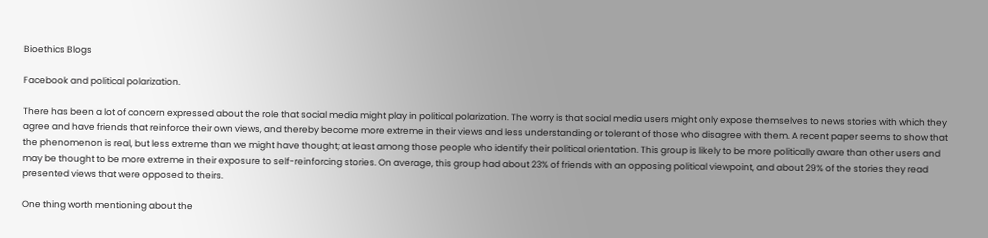Bioethics Blogs

Facebook and political polarization.

There has been a lot of concern expressed about the role that social media might play in political polarization. The worry is that social media users might only expose themselves to news stories with which they agree and have friends that reinforce their own views, and thereby become more extreme in their views and less understanding or tolerant of those who disagree with them. A recent paper seems to show that the phenomenon is real, but less extreme than we might have thought; at least among those people who identify their political orientation. This group is likely to be more politically aware than other users and may be thought to be more extreme in their exposure to self-reinforcing stories. On average, this group had about 23% of friends with an opposing political viewpoint, and about 29% of the stories they read presented views that were opposed to theirs.

One thing worth mentioning about the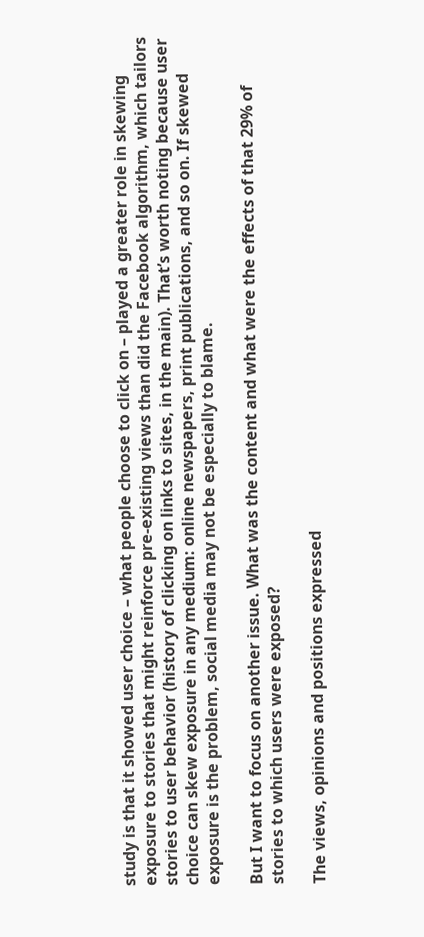study is that it showed user choice – what people choose to click on – played a greater role in skewing exposure to stories that might reinforce pre-existing views than did the Facebook algorithm, which tailors stories to user behavior (history of clicking on links to sites, in the main). That’s worth noting because user choice can skew exposure in any medium: online newspapers, print publications, and so on. If skewed exposure is the problem, social media may not be especially to blame.

But I want to focus on another issue. What was the content and what were the effects of that 29% of stories to which users were exposed?

The views, opinions and positions expressed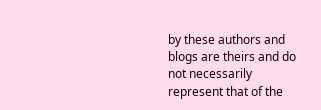by these authors and blogs are theirs and do not necessarily represent that of the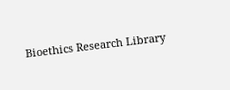Bioethics Research Library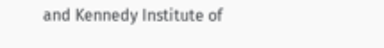and Kennedy Institute of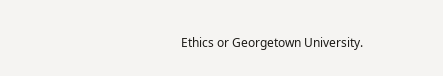Ethics or Georgetown University.